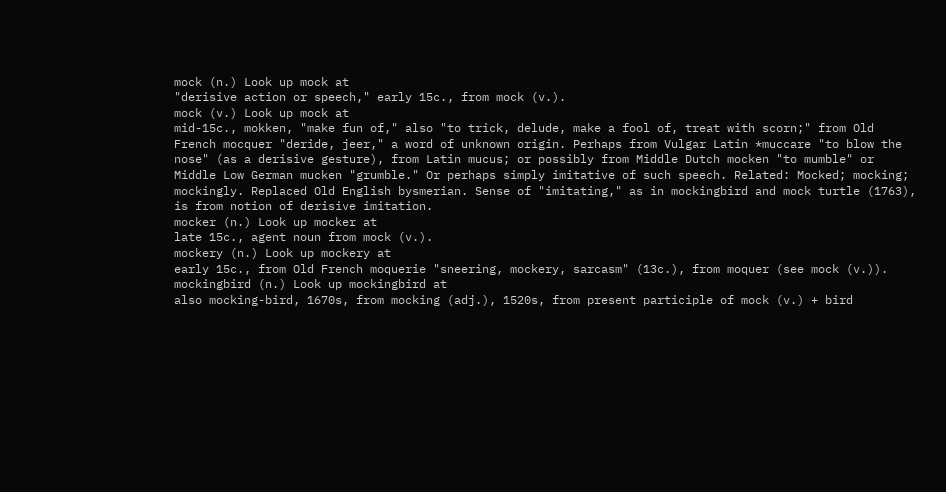mock (n.) Look up mock at
"derisive action or speech," early 15c., from mock (v.).
mock (v.) Look up mock at
mid-15c., mokken, "make fun of," also "to trick, delude, make a fool of, treat with scorn;" from Old French mocquer "deride, jeer," a word of unknown origin. Perhaps from Vulgar Latin *muccare "to blow the nose" (as a derisive gesture), from Latin mucus; or possibly from Middle Dutch mocken "to mumble" or Middle Low German mucken "grumble." Or perhaps simply imitative of such speech. Related: Mocked; mocking; mockingly. Replaced Old English bysmerian. Sense of "imitating," as in mockingbird and mock turtle (1763), is from notion of derisive imitation.
mocker (n.) Look up mocker at
late 15c., agent noun from mock (v.).
mockery (n.) Look up mockery at
early 15c., from Old French moquerie "sneering, mockery, sarcasm" (13c.), from moquer (see mock (v.)).
mockingbird (n.) Look up mockingbird at
also mocking-bird, 1670s, from mocking (adj.), 1520s, from present participle of mock (v.) + bird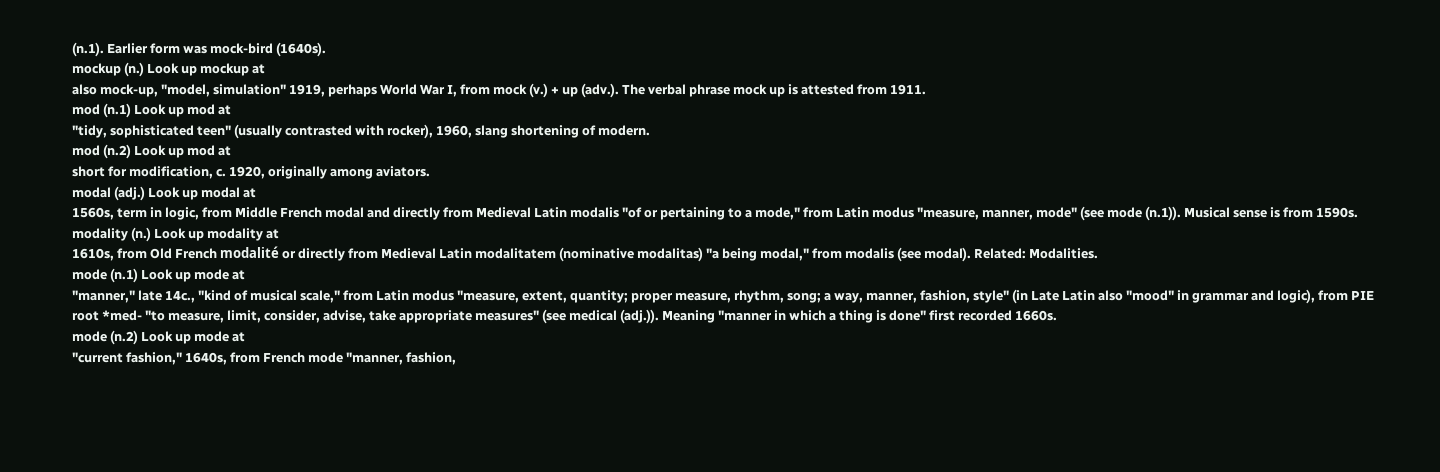(n.1). Earlier form was mock-bird (1640s).
mockup (n.) Look up mockup at
also mock-up, "model, simulation" 1919, perhaps World War I, from mock (v.) + up (adv.). The verbal phrase mock up is attested from 1911.
mod (n.1) Look up mod at
"tidy, sophisticated teen" (usually contrasted with rocker), 1960, slang shortening of modern.
mod (n.2) Look up mod at
short for modification, c. 1920, originally among aviators.
modal (adj.) Look up modal at
1560s, term in logic, from Middle French modal and directly from Medieval Latin modalis "of or pertaining to a mode," from Latin modus "measure, manner, mode" (see mode (n.1)). Musical sense is from 1590s.
modality (n.) Look up modality at
1610s, from Old French modalité or directly from Medieval Latin modalitatem (nominative modalitas) "a being modal," from modalis (see modal). Related: Modalities.
mode (n.1) Look up mode at
"manner," late 14c., "kind of musical scale," from Latin modus "measure, extent, quantity; proper measure, rhythm, song; a way, manner, fashion, style" (in Late Latin also "mood" in grammar and logic), from PIE root *med- "to measure, limit, consider, advise, take appropriate measures" (see medical (adj.)). Meaning "manner in which a thing is done" first recorded 1660s.
mode (n.2) Look up mode at
"current fashion," 1640s, from French mode "manner, fashion,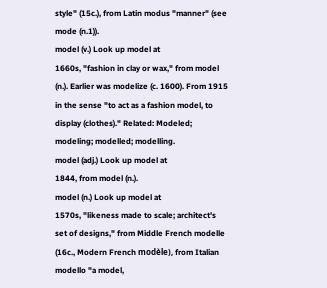style" (15c.), from Latin modus "manner" (see mode (n.1)).
model (v.) Look up model at
1660s, "fashion in clay or wax," from model (n.). Earlier was modelize (c. 1600). From 1915 in the sense "to act as a fashion model, to display (clothes)." Related: Modeled; modeling; modelled; modelling.
model (adj.) Look up model at
1844, from model (n.).
model (n.) Look up model at
1570s, "likeness made to scale; architect's set of designs," from Middle French modelle (16c., Modern French modèle), from Italian modello "a model,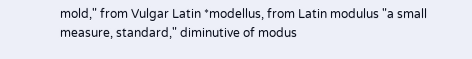mold," from Vulgar Latin *modellus, from Latin modulus "a small measure, standard," diminutive of modus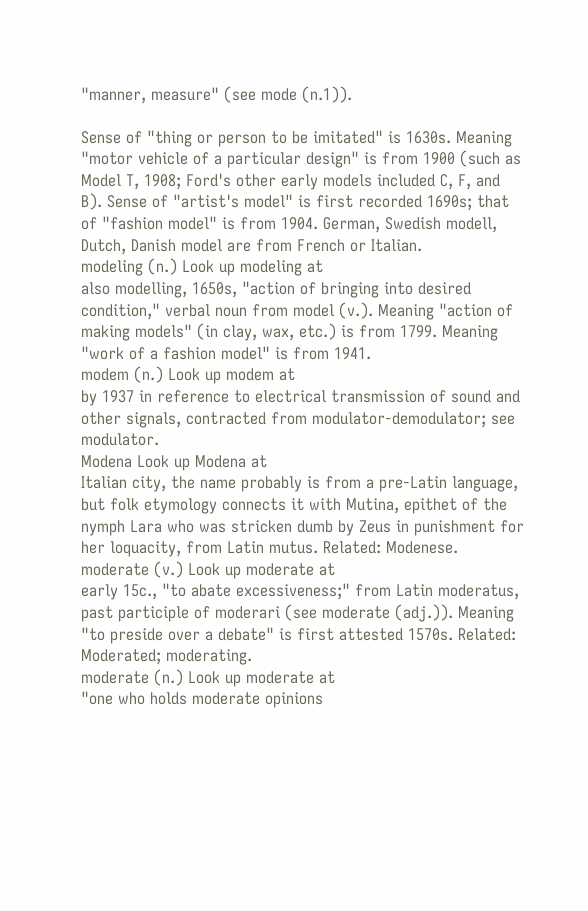"manner, measure" (see mode (n.1)).

Sense of "thing or person to be imitated" is 1630s. Meaning "motor vehicle of a particular design" is from 1900 (such as Model T, 1908; Ford's other early models included C, F, and B). Sense of "artist's model" is first recorded 1690s; that of "fashion model" is from 1904. German, Swedish modell, Dutch, Danish model are from French or Italian.
modeling (n.) Look up modeling at
also modelling, 1650s, "action of bringing into desired condition," verbal noun from model (v.). Meaning "action of making models" (in clay, wax, etc.) is from 1799. Meaning "work of a fashion model" is from 1941.
modem (n.) Look up modem at
by 1937 in reference to electrical transmission of sound and other signals, contracted from modulator-demodulator; see modulator.
Modena Look up Modena at
Italian city, the name probably is from a pre-Latin language, but folk etymology connects it with Mutina, epithet of the nymph Lara who was stricken dumb by Zeus in punishment for her loquacity, from Latin mutus. Related: Modenese.
moderate (v.) Look up moderate at
early 15c., "to abate excessiveness;" from Latin moderatus, past participle of moderari (see moderate (adj.)). Meaning "to preside over a debate" is first attested 1570s. Related: Moderated; moderating.
moderate (n.) Look up moderate at
"one who holds moderate opinions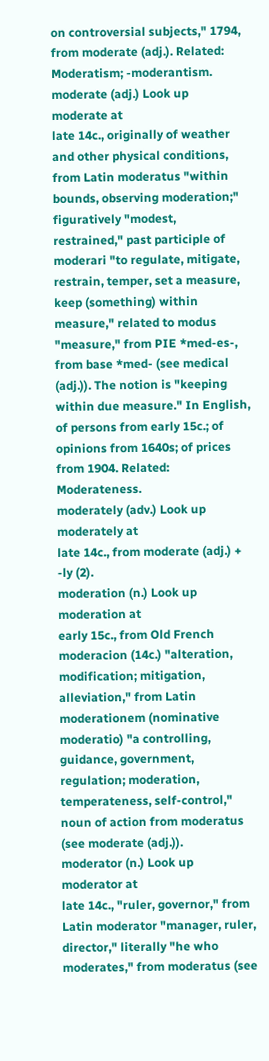on controversial subjects," 1794, from moderate (adj.). Related: Moderatism; -moderantism.
moderate (adj.) Look up moderate at
late 14c., originally of weather and other physical conditions, from Latin moderatus "within bounds, observing moderation;" figuratively "modest, restrained," past participle of moderari "to regulate, mitigate, restrain, temper, set a measure, keep (something) within measure," related to modus "measure," from PIE *med-es-, from base *med- (see medical (adj.)). The notion is "keeping within due measure." In English, of persons from early 15c.; of opinions from 1640s; of prices from 1904. Related: Moderateness.
moderately (adv.) Look up moderately at
late 14c., from moderate (adj.) + -ly (2).
moderation (n.) Look up moderation at
early 15c., from Old French moderacion (14c.) "alteration, modification; mitigation, alleviation," from Latin moderationem (nominative moderatio) "a controlling, guidance, government, regulation; moderation, temperateness, self-control," noun of action from moderatus (see moderate (adj.)).
moderator (n.) Look up moderator at
late 14c., "ruler, governor," from Latin moderator "manager, ruler, director," literally "he who moderates," from moderatus (see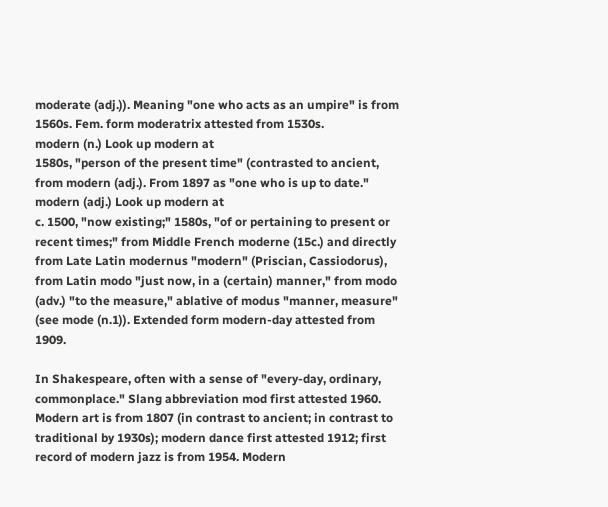moderate (adj.)). Meaning "one who acts as an umpire" is from 1560s. Fem. form moderatrix attested from 1530s.
modern (n.) Look up modern at
1580s, "person of the present time" (contrasted to ancient, from modern (adj.). From 1897 as "one who is up to date."
modern (adj.) Look up modern at
c. 1500, "now existing;" 1580s, "of or pertaining to present or recent times;" from Middle French moderne (15c.) and directly from Late Latin modernus "modern" (Priscian, Cassiodorus), from Latin modo "just now, in a (certain) manner," from modo (adv.) "to the measure," ablative of modus "manner, measure" (see mode (n.1)). Extended form modern-day attested from 1909.

In Shakespeare, often with a sense of "every-day, ordinary, commonplace." Slang abbreviation mod first attested 1960. Modern art is from 1807 (in contrast to ancient; in contrast to traditional by 1930s); modern dance first attested 1912; first record of modern jazz is from 1954. Modern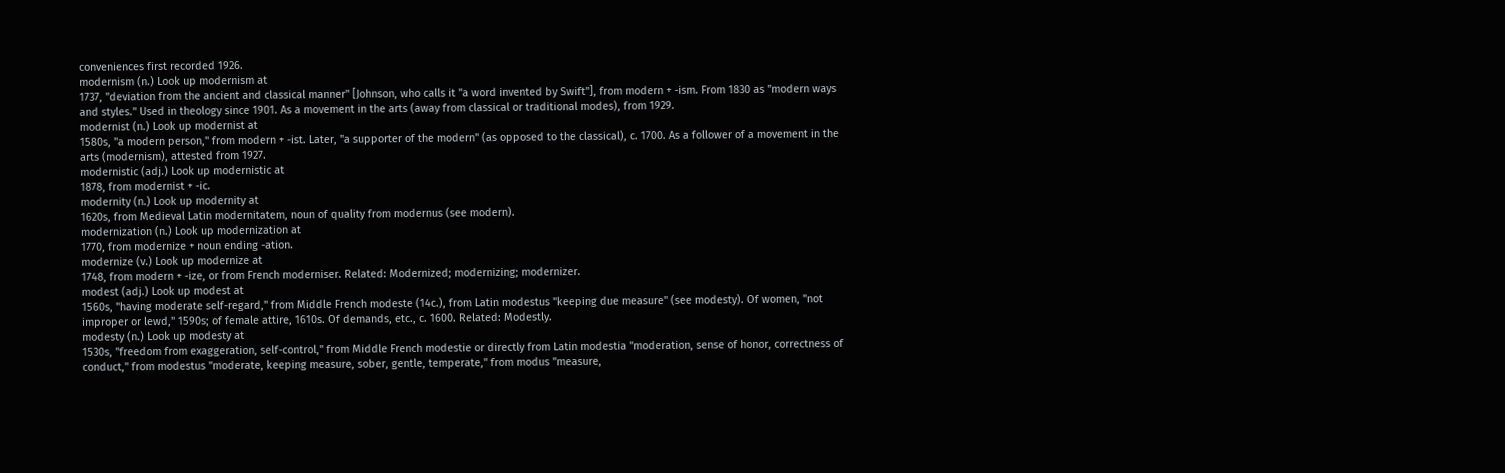conveniences first recorded 1926.
modernism (n.) Look up modernism at
1737, "deviation from the ancient and classical manner" [Johnson, who calls it "a word invented by Swift"], from modern + -ism. From 1830 as "modern ways and styles." Used in theology since 1901. As a movement in the arts (away from classical or traditional modes), from 1929.
modernist (n.) Look up modernist at
1580s, "a modern person," from modern + -ist. Later, "a supporter of the modern" (as opposed to the classical), c. 1700. As a follower of a movement in the arts (modernism), attested from 1927.
modernistic (adj.) Look up modernistic at
1878, from modernist + -ic.
modernity (n.) Look up modernity at
1620s, from Medieval Latin modernitatem, noun of quality from modernus (see modern).
modernization (n.) Look up modernization at
1770, from modernize + noun ending -ation.
modernize (v.) Look up modernize at
1748, from modern + -ize, or from French moderniser. Related: Modernized; modernizing; modernizer.
modest (adj.) Look up modest at
1560s, "having moderate self-regard," from Middle French modeste (14c.), from Latin modestus "keeping due measure" (see modesty). Of women, "not improper or lewd," 1590s; of female attire, 1610s. Of demands, etc., c. 1600. Related: Modestly.
modesty (n.) Look up modesty at
1530s, "freedom from exaggeration, self-control," from Middle French modestie or directly from Latin modestia "moderation, sense of honor, correctness of conduct," from modestus "moderate, keeping measure, sober, gentle, temperate," from modus "measure,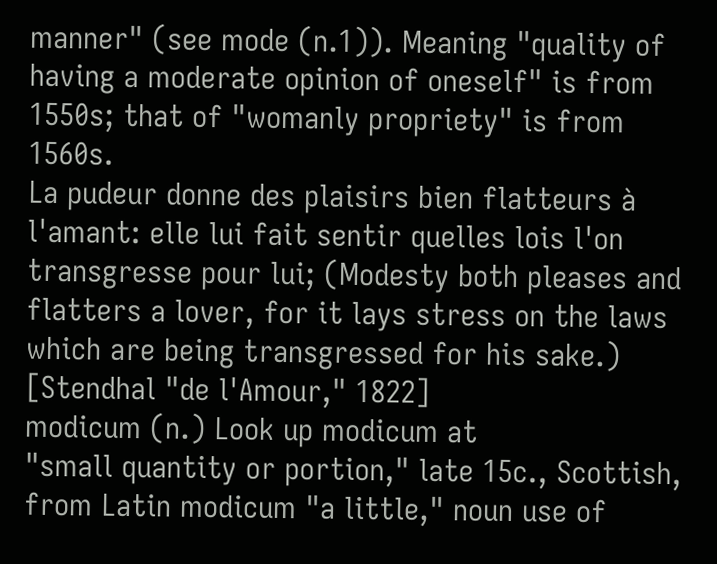manner" (see mode (n.1)). Meaning "quality of having a moderate opinion of oneself" is from 1550s; that of "womanly propriety" is from 1560s.
La pudeur donne des plaisirs bien flatteurs à l'amant: elle lui fait sentir quelles lois l'on transgresse pour lui; (Modesty both pleases and flatters a lover, for it lays stress on the laws which are being transgressed for his sake.) [Stendhal "de l'Amour," 1822]
modicum (n.) Look up modicum at
"small quantity or portion," late 15c., Scottish, from Latin modicum "a little," noun use of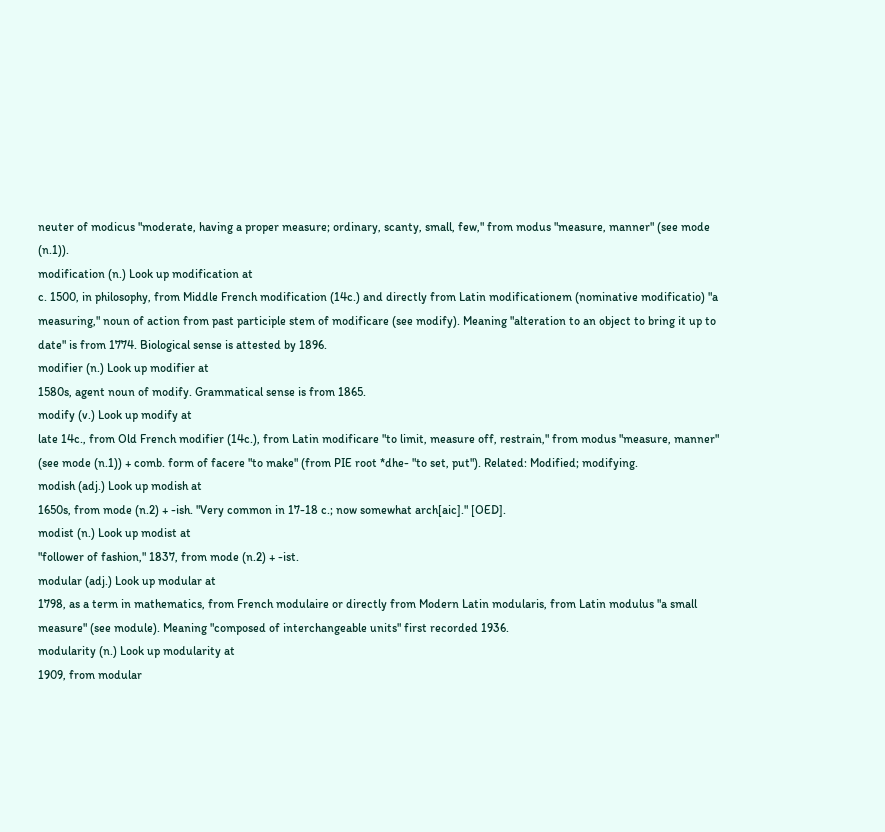neuter of modicus "moderate, having a proper measure; ordinary, scanty, small, few," from modus "measure, manner" (see mode (n.1)).
modification (n.) Look up modification at
c. 1500, in philosophy, from Middle French modification (14c.) and directly from Latin modificationem (nominative modificatio) "a measuring," noun of action from past participle stem of modificare (see modify). Meaning "alteration to an object to bring it up to date" is from 1774. Biological sense is attested by 1896.
modifier (n.) Look up modifier at
1580s, agent noun of modify. Grammatical sense is from 1865.
modify (v.) Look up modify at
late 14c., from Old French modifier (14c.), from Latin modificare "to limit, measure off, restrain," from modus "measure, manner" (see mode (n.1)) + comb. form of facere "to make" (from PIE root *dhe- "to set, put"). Related: Modified; modifying.
modish (adj.) Look up modish at
1650s, from mode (n.2) + -ish. "Very common in 17-18 c.; now somewhat arch[aic]." [OED].
modist (n.) Look up modist at
"follower of fashion," 1837, from mode (n.2) + -ist.
modular (adj.) Look up modular at
1798, as a term in mathematics, from French modulaire or directly from Modern Latin modularis, from Latin modulus "a small measure" (see module). Meaning "composed of interchangeable units" first recorded 1936.
modularity (n.) Look up modularity at
1909, from modular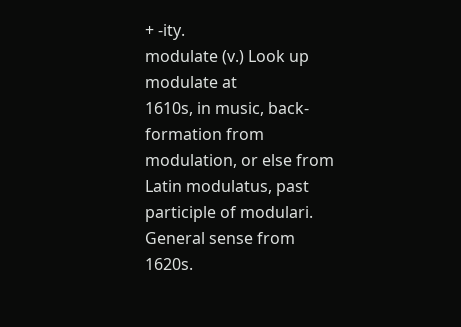+ -ity.
modulate (v.) Look up modulate at
1610s, in music, back-formation from modulation, or else from Latin modulatus, past participle of modulari. General sense from 1620s.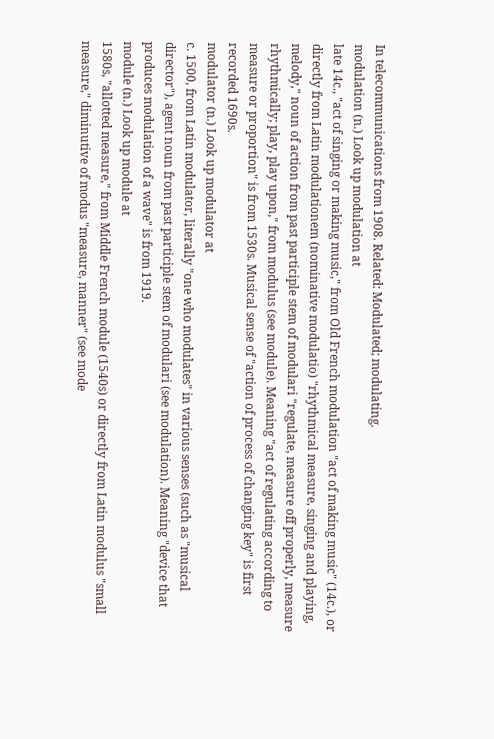In telecommunications from 1908. Related: Modulated; modulating.
modulation (n.) Look up modulation at
late 14c., "act of singing or making music," from Old French modulation "act of making music" (14c.), or directly from Latin modulationem (nominative modulatio) "rhythmical measure, singing and playing, melody," noun of action from past participle stem of modulari "regulate, measure off properly, measure rhythmically; play, play upon," from modulus (see module). Meaning "act of regulating according to measure or proportion" is from 1530s. Musical sense of "action of process of changing key" is first recorded 1690s.
modulator (n.) Look up modulator at
c. 1500, from Latin modulator, literally "one who modulates" in various senses (such as "musical director"), agent noun from past participle stem of modulari (see modulation). Meaning "device that produces modulation of a wave" is from 1919.
module (n.) Look up module at
1580s, "allotted measure," from Middle French module (1540s) or directly from Latin modulus "small measure," diminutive of modus "measure, manner" (see mode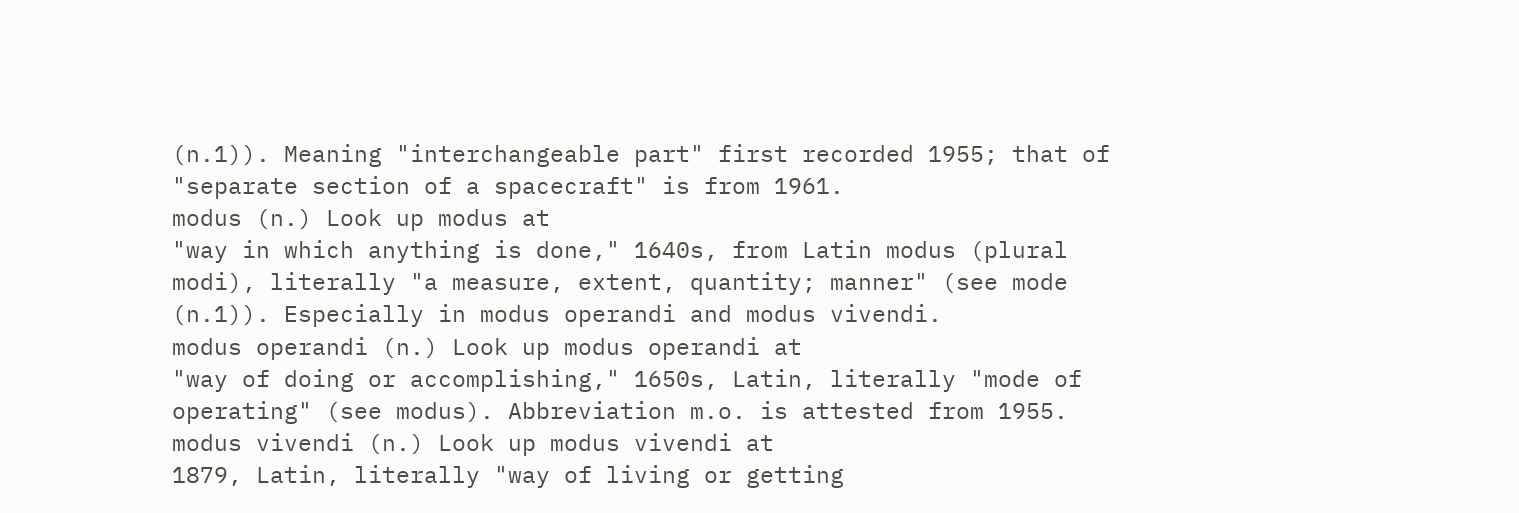(n.1)). Meaning "interchangeable part" first recorded 1955; that of "separate section of a spacecraft" is from 1961.
modus (n.) Look up modus at
"way in which anything is done," 1640s, from Latin modus (plural modi), literally "a measure, extent, quantity; manner" (see mode (n.1)). Especially in modus operandi and modus vivendi.
modus operandi (n.) Look up modus operandi at
"way of doing or accomplishing," 1650s, Latin, literally "mode of operating" (see modus). Abbreviation m.o. is attested from 1955.
modus vivendi (n.) Look up modus vivendi at
1879, Latin, literally "way of living or getting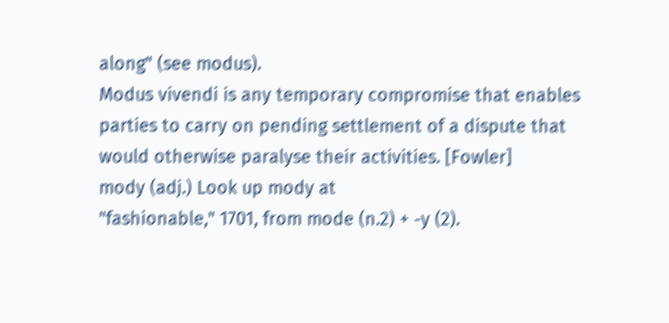along" (see modus).
Modus vivendi is any temporary compromise that enables parties to carry on pending settlement of a dispute that would otherwise paralyse their activities. [Fowler]
mody (adj.) Look up mody at
"fashionable," 1701, from mode (n.2) + -y (2).